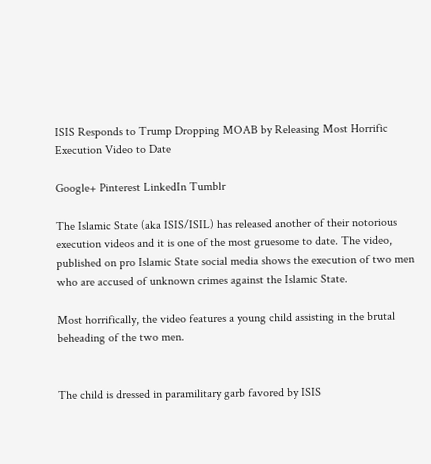ISIS Responds to Trump Dropping MOAB by Releasing Most Horrific Execution Video to Date

Google+ Pinterest LinkedIn Tumblr

The Islamic State (aka ISIS/ISIL) has released another of their notorious execution videos and it is one of the most gruesome to date. The video, published on pro Islamic State social media shows the execution of two men who are accused of unknown crimes against the Islamic State.

Most horrifically, the video features a young child assisting in the brutal beheading of the two men.


The child is dressed in paramilitary garb favored by ISIS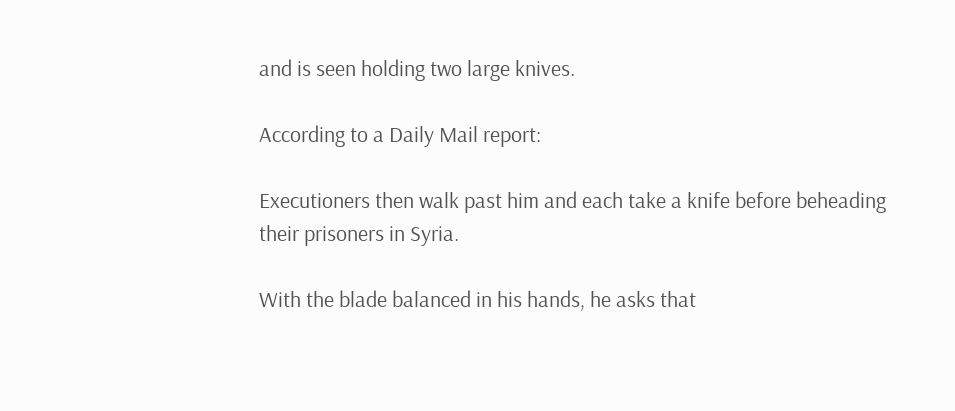and is seen holding two large knives.

According to a Daily Mail report:

Executioners then walk past him and each take a knife before beheading their prisoners in Syria.

With the blade balanced in his hands, he asks that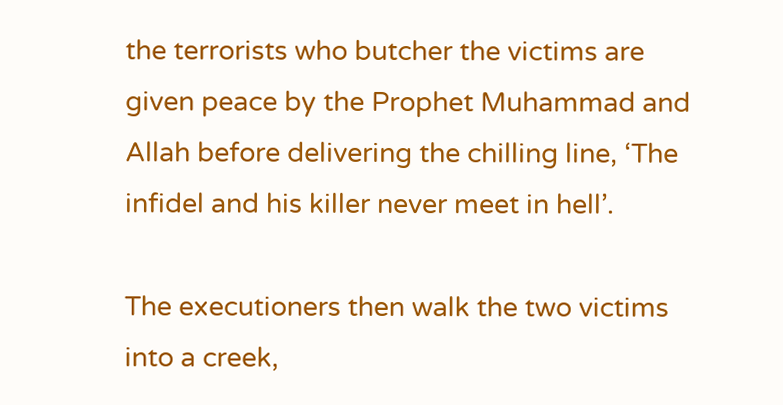the terrorists who butcher the victims are given peace by the Prophet Muhammad and Allah before delivering the chilling line, ‘The infidel and his killer never meet in hell’.

The executioners then walk the two victims into a creek,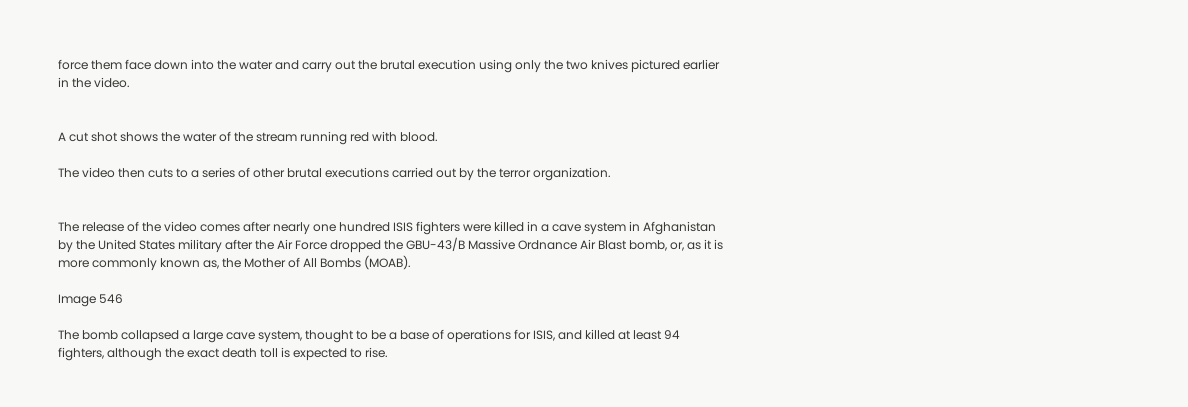force them face down into the water and carry out the brutal execution using only the two knives pictured earlier in the video.


A cut shot shows the water of the stream running red with blood.

The video then cuts to a series of other brutal executions carried out by the terror organization.


The release of the video comes after nearly one hundred ISIS fighters were killed in a cave system in Afghanistan by the United States military after the Air Force dropped the GBU-43/B Massive Ordnance Air Blast bomb, or, as it is more commonly known as, the Mother of All Bombs (MOAB).

Image 546

The bomb collapsed a large cave system, thought to be a base of operations for ISIS, and killed at least 94 fighters, although the exact death toll is expected to rise.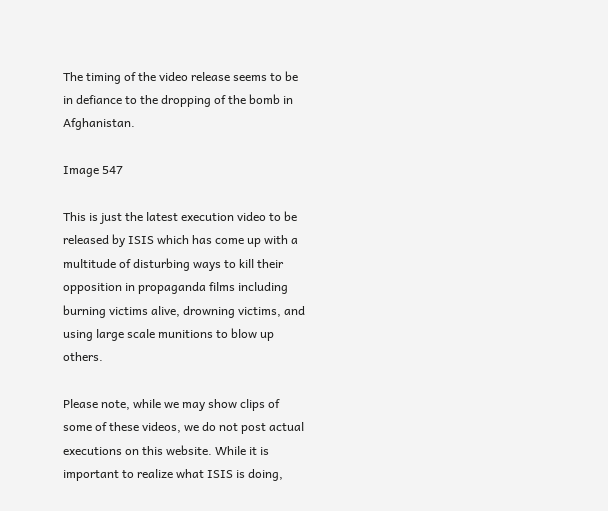The timing of the video release seems to be in defiance to the dropping of the bomb in Afghanistan.

Image 547

This is just the latest execution video to be released by ISIS which has come up with a multitude of disturbing ways to kill their opposition in propaganda films including burning victims alive, drowning victims, and using large scale munitions to blow up others.

Please note, while we may show clips of some of these videos, we do not post actual executions on this website. While it is important to realize what ISIS is doing,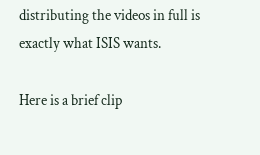distributing the videos in full is exactly what ISIS wants.

Here is a brief clip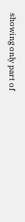showing only part of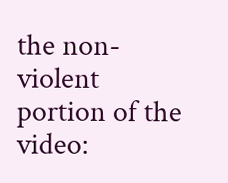the non-violent portion of the video: